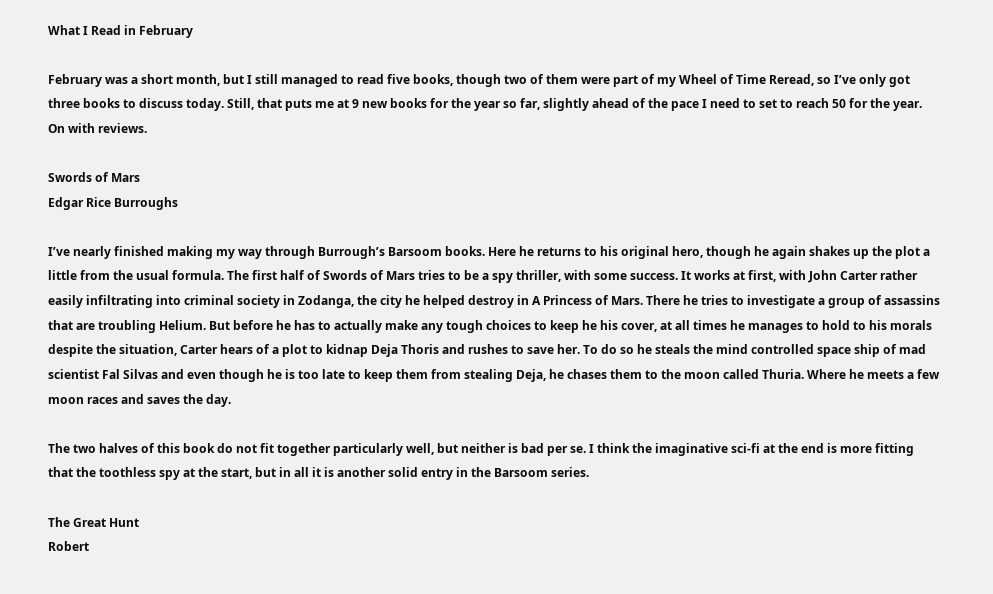What I Read in February

February was a short month, but I still managed to read five books, though two of them were part of my Wheel of Time Reread, so I’ve only got three books to discuss today. Still, that puts me at 9 new books for the year so far, slightly ahead of the pace I need to set to reach 50 for the year. On with reviews.

Swords of Mars
Edgar Rice Burroughs

I’ve nearly finished making my way through Burrough’s Barsoom books. Here he returns to his original hero, though he again shakes up the plot a little from the usual formula. The first half of Swords of Mars tries to be a spy thriller, with some success. It works at first, with John Carter rather easily infiltrating into criminal society in Zodanga, the city he helped destroy in A Princess of Mars. There he tries to investigate a group of assassins that are troubling Helium. But before he has to actually make any tough choices to keep he his cover, at all times he manages to hold to his morals despite the situation, Carter hears of a plot to kidnap Deja Thoris and rushes to save her. To do so he steals the mind controlled space ship of mad scientist Fal Silvas and even though he is too late to keep them from stealing Deja, he chases them to the moon called Thuria. Where he meets a few moon races and saves the day.

The two halves of this book do not fit together particularly well, but neither is bad per se. I think the imaginative sci-fi at the end is more fitting that the toothless spy at the start, but in all it is another solid entry in the Barsoom series.

The Great Hunt
Robert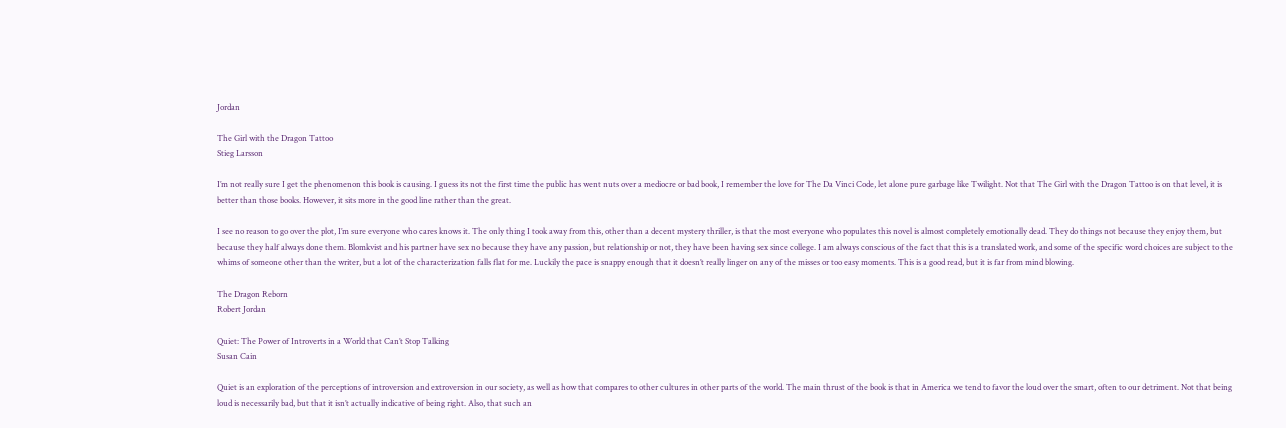Jordan

The Girl with the Dragon Tattoo
Stieg Larsson

I’m not really sure I get the phenomenon this book is causing. I guess its not the first time the public has went nuts over a mediocre or bad book, I remember the love for The Da Vinci Code, let alone pure garbage like Twilight. Not that The Girl with the Dragon Tattoo is on that level, it is better than those books. However, it sits more in the good line rather than the great.

I see no reason to go over the plot, I’m sure everyone who cares knows it. The only thing I took away from this, other than a decent mystery thriller, is that the most everyone who populates this novel is almost completely emotionally dead. They do things not because they enjoy them, but because they half always done them. Blomkvist and his partner have sex no because they have any passion, but relationship or not, they have been having sex since college. I am always conscious of the fact that this is a translated work, and some of the specific word choices are subject to the whims of someone other than the writer, but a lot of the characterization falls flat for me. Luckily the pace is snappy enough that it doesn’t really linger on any of the misses or too easy moments. This is a good read, but it is far from mind blowing.

The Dragon Reborn
Robert Jordan

Quiet: The Power of Introverts in a World that Can’t Stop Talking
Susan Cain

Quiet is an exploration of the perceptions of introversion and extroversion in our society, as well as how that compares to other cultures in other parts of the world. The main thrust of the book is that in America we tend to favor the loud over the smart, often to our detriment. Not that being loud is necessarily bad, but that it isn’t actually indicative of being right. Also, that such an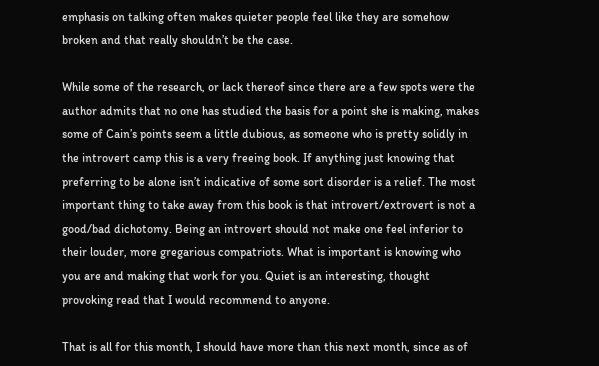emphasis on talking often makes quieter people feel like they are somehow broken and that really shouldn’t be the case.

While some of the research, or lack thereof since there are a few spots were the author admits that no one has studied the basis for a point she is making, makes some of Cain’s points seem a little dubious, as someone who is pretty solidly in the introvert camp this is a very freeing book. If anything just knowing that preferring to be alone isn’t indicative of some sort disorder is a relief. The most important thing to take away from this book is that introvert/extrovert is not a good/bad dichotomy. Being an introvert should not make one feel inferior to their louder, more gregarious compatriots. What is important is knowing who you are and making that work for you. Quiet is an interesting, thought provoking read that I would recommend to anyone.

That is all for this month, I should have more than this next month, since as of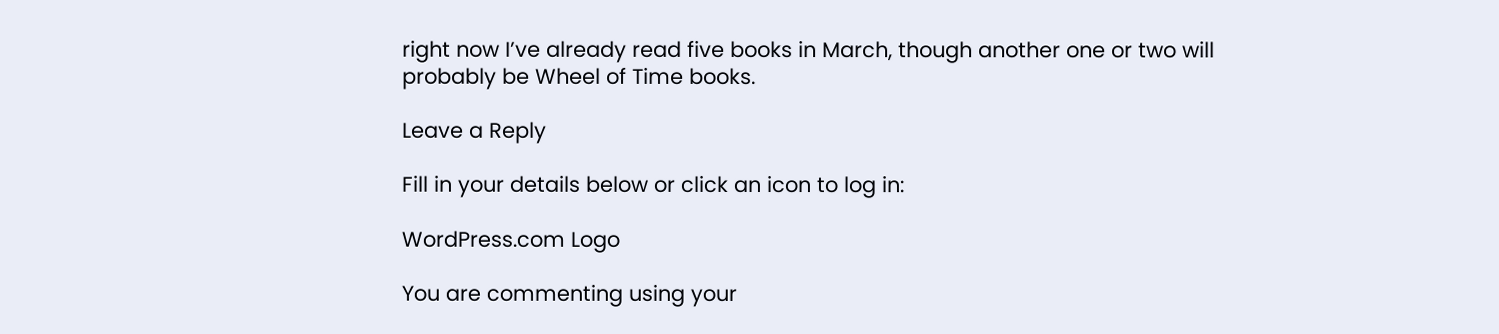right now I’ve already read five books in March, though another one or two will probably be Wheel of Time books.

Leave a Reply

Fill in your details below or click an icon to log in:

WordPress.com Logo

You are commenting using your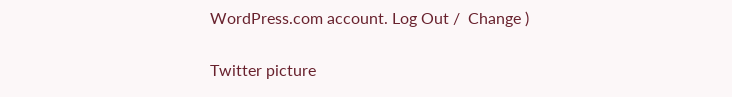WordPress.com account. Log Out /  Change )

Twitter picture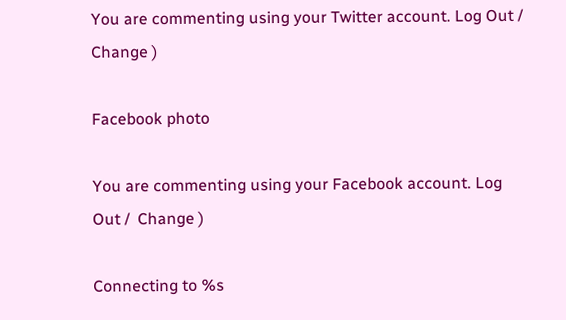You are commenting using your Twitter account. Log Out /  Change )

Facebook photo

You are commenting using your Facebook account. Log Out /  Change )

Connecting to %s